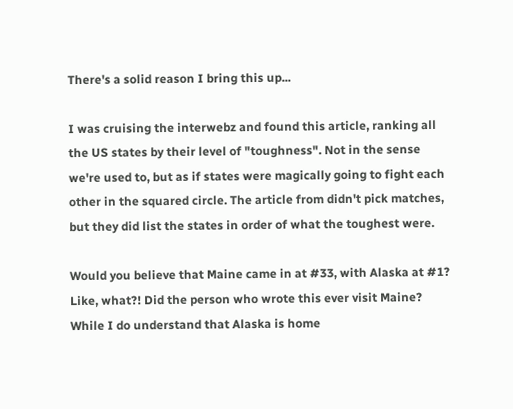There's a solid reason I bring this up...

I was cruising the interwebz and found this article, ranking all the US states by their level of "toughness". Not in the sense we're used to, but as if states were magically going to fight each other in the squared circle. The article from didn't pick matches, but they did list the states in order of what the toughest were.

Would you believe that Maine came in at #33, with Alaska at #1? Like, what?! Did the person who wrote this ever visit Maine? While I do understand that Alaska is home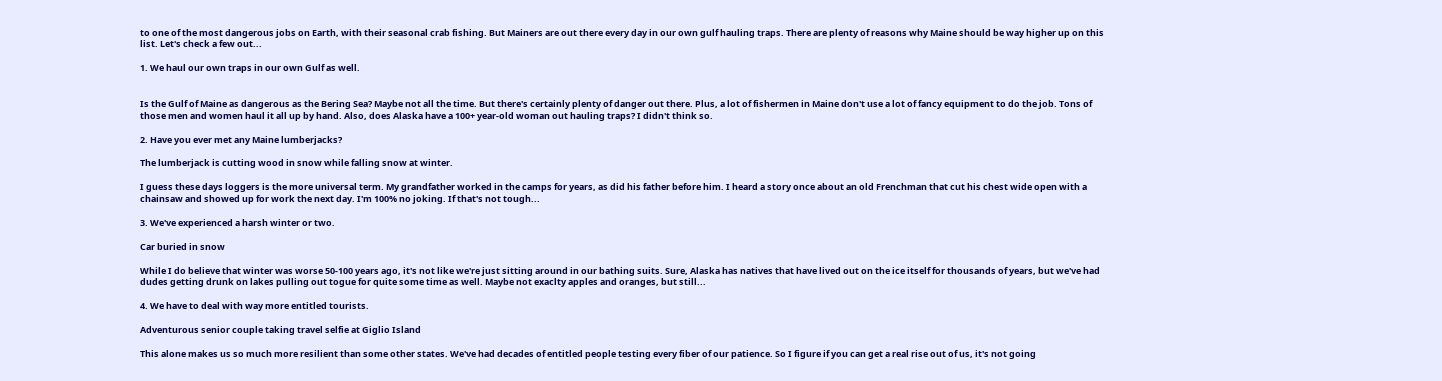to one of the most dangerous jobs on Earth, with their seasonal crab fishing. But Mainers are out there every day in our own gulf hauling traps. There are plenty of reasons why Maine should be way higher up on this list. Let's check a few out...

1. We haul our own traps in our own Gulf as well.


Is the Gulf of Maine as dangerous as the Bering Sea? Maybe not all the time. But there's certainly plenty of danger out there. Plus, a lot of fishermen in Maine don't use a lot of fancy equipment to do the job. Tons of those men and women haul it all up by hand. Also, does Alaska have a 100+ year-old woman out hauling traps? I didn't think so.

2. Have you ever met any Maine lumberjacks?

The lumberjack is cutting wood in snow while falling snow at winter.

I guess these days loggers is the more universal term. My grandfather worked in the camps for years, as did his father before him. I heard a story once about an old Frenchman that cut his chest wide open with a chainsaw and showed up for work the next day. I'm 100% no joking. If that's not tough...

3. We've experienced a harsh winter or two.

Car buried in snow

While I do believe that winter was worse 50-100 years ago, it's not like we're just sitting around in our bathing suits. Sure, Alaska has natives that have lived out on the ice itself for thousands of years, but we've had dudes getting drunk on lakes pulling out togue for quite some time as well. Maybe not exaclty apples and oranges, but still...

4. We have to deal with way more entitled tourists.

Adventurous senior couple taking travel selfie at Giglio Island

This alone makes us so much more resilient than some other states. We've had decades of entitled people testing every fiber of our patience. So I figure if you can get a real rise out of us, it's not going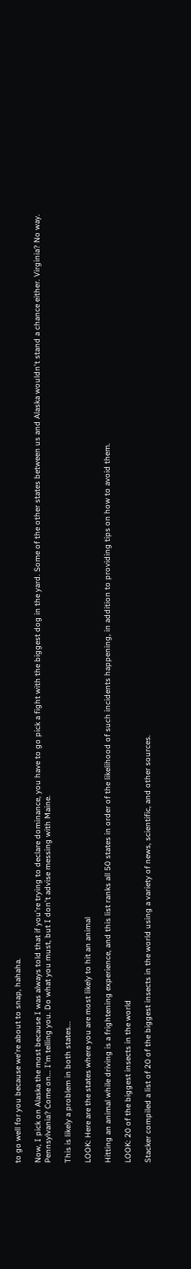to go well for you because we're about to snap, hahaha.

Now, I pick on Alaska the most because I was always told that if you're trying to declare dominance, you have to go pick a fight with the biggest dog in the yard. Some of the other states between us and Alaska wouldn't stand a chance either. Virginia? No way. Pennsylvania? Come on... I'm telling you. Do what you must, but I don't advise messing with Maine.

This is likely a problem in both states...

LOOK: Here are the states where you are most likely to hit an animal

Hitting an animal while driving is a frightening experience, and this list ranks all 50 states in order of the likelihood of such incidents happening, in addition to providing tips on how to avoid them.

LOOK: 20 of the biggest insects in the world

Stacker compiled a list of 20 of the biggest insects in the world using a variety of news, scientific, and other sources.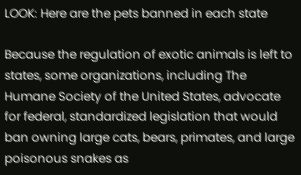LOOK: Here are the pets banned in each state

Because the regulation of exotic animals is left to states, some organizations, including The Humane Society of the United States, advocate for federal, standardized legislation that would ban owning large cats, bears, primates, and large poisonous snakes as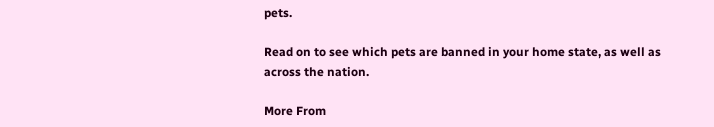pets.

Read on to see which pets are banned in your home state, as well as across the nation.

More From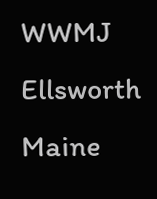WWMJ Ellsworth Maine